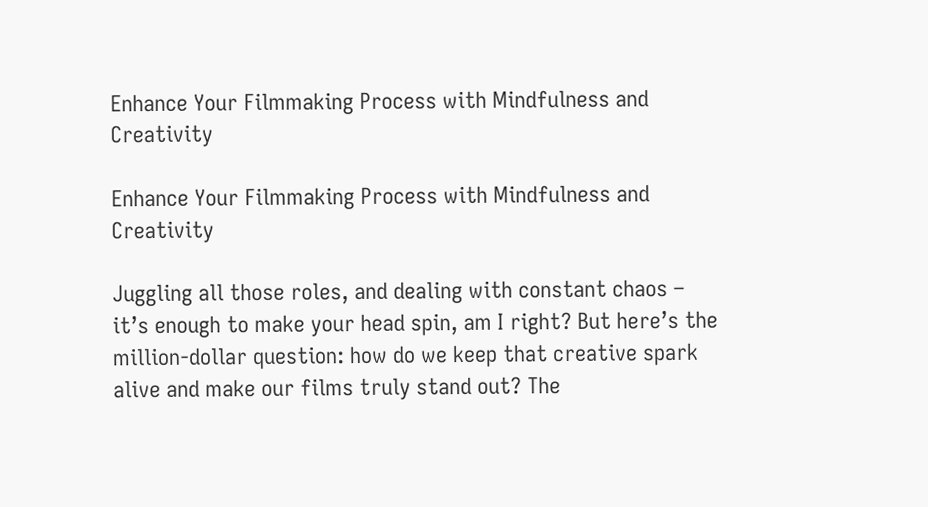Enhance Your Filmmaking Process with Mindfulness and Creativity

Enhance Your Filmmaking Process with Mindfulness and Creativity

Juggling all those roles, and dealing with constant chaos – it’s enough to make your head spin, am I right? But here’s the million-dollar question: how do we keep that creative spark alive and make our films truly stand out? The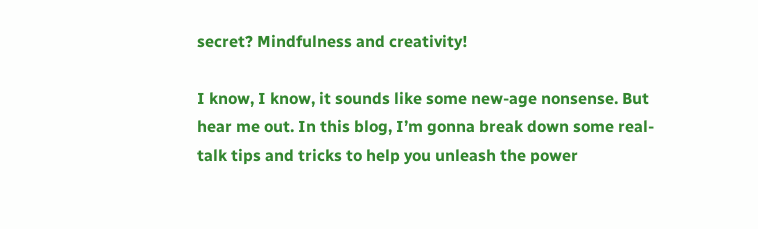secret? Mindfulness and creativity!

I know, I know, it sounds like some new-age nonsense. But hear me out. In this blog, I’m gonna break down some real-talk tips and tricks to help you unleash the power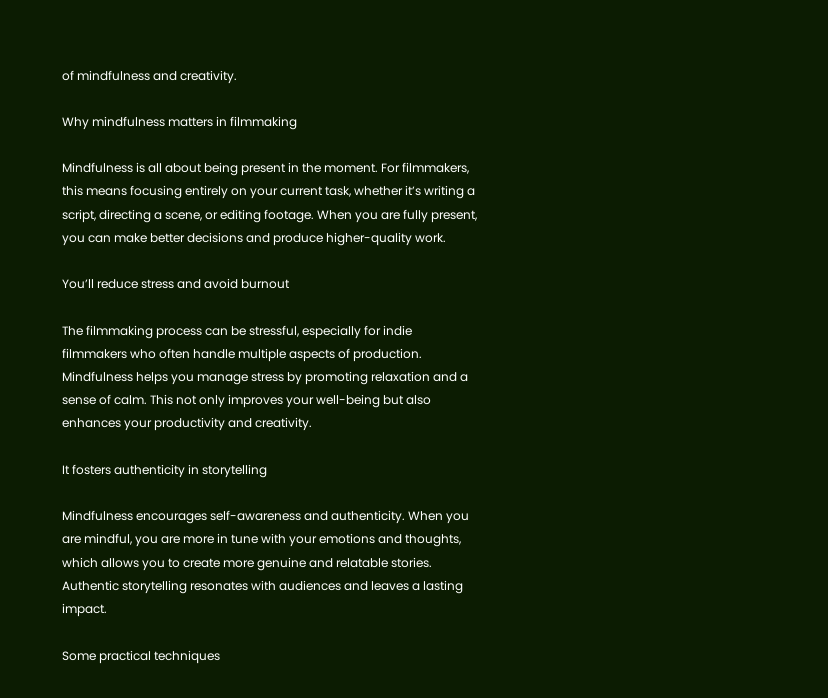of mindfulness and creativity.

Why mindfulness matters in filmmaking

Mindfulness is all about being present in the moment. For filmmakers, this means focusing entirely on your current task, whether it’s writing a script, directing a scene, or editing footage. When you are fully present, you can make better decisions and produce higher-quality work.

You’ll reduce stress and avoid burnout

The filmmaking process can be stressful, especially for indie filmmakers who often handle multiple aspects of production. Mindfulness helps you manage stress by promoting relaxation and a sense of calm. This not only improves your well-being but also enhances your productivity and creativity.

It fosters authenticity in storytelling

Mindfulness encourages self-awareness and authenticity. When you are mindful, you are more in tune with your emotions and thoughts, which allows you to create more genuine and relatable stories. Authentic storytelling resonates with audiences and leaves a lasting impact.

Some practical techniques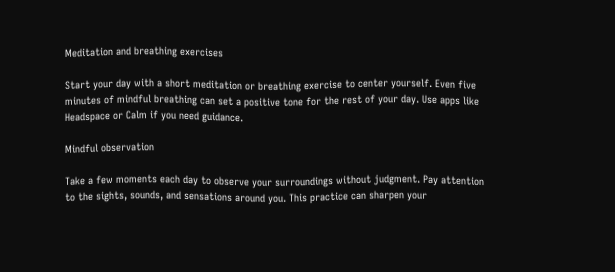Meditation and breathing exercises

Start your day with a short meditation or breathing exercise to center yourself. Even five minutes of mindful breathing can set a positive tone for the rest of your day. Use apps like Headspace or Calm if you need guidance.

Mindful observation

Take a few moments each day to observe your surroundings without judgment. Pay attention to the sights, sounds, and sensations around you. This practice can sharpen your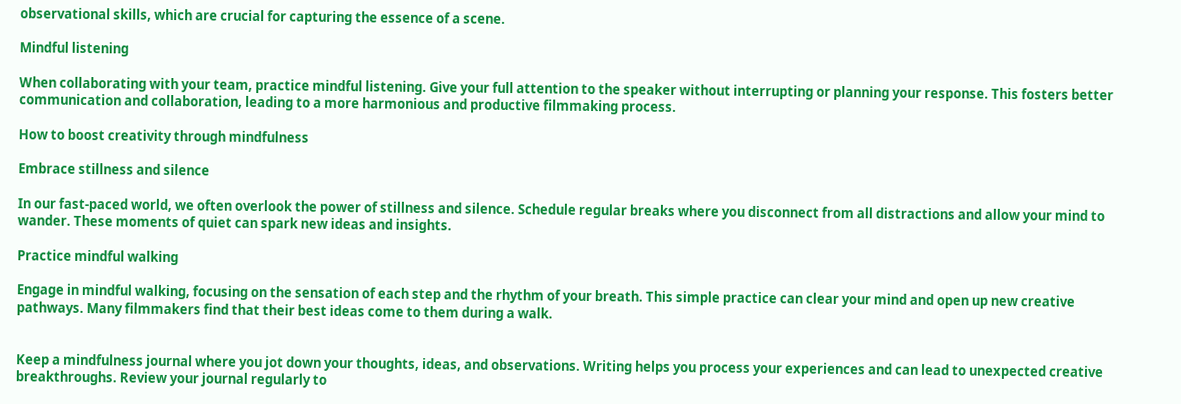observational skills, which are crucial for capturing the essence of a scene.

Mindful listening

When collaborating with your team, practice mindful listening. Give your full attention to the speaker without interrupting or planning your response. This fosters better communication and collaboration, leading to a more harmonious and productive filmmaking process.

How to boost creativity through mindfulness

Embrace stillness and silence

In our fast-paced world, we often overlook the power of stillness and silence. Schedule regular breaks where you disconnect from all distractions and allow your mind to wander. These moments of quiet can spark new ideas and insights.

Practice mindful walking

Engage in mindful walking, focusing on the sensation of each step and the rhythm of your breath. This simple practice can clear your mind and open up new creative pathways. Many filmmakers find that their best ideas come to them during a walk.


Keep a mindfulness journal where you jot down your thoughts, ideas, and observations. Writing helps you process your experiences and can lead to unexpected creative breakthroughs. Review your journal regularly to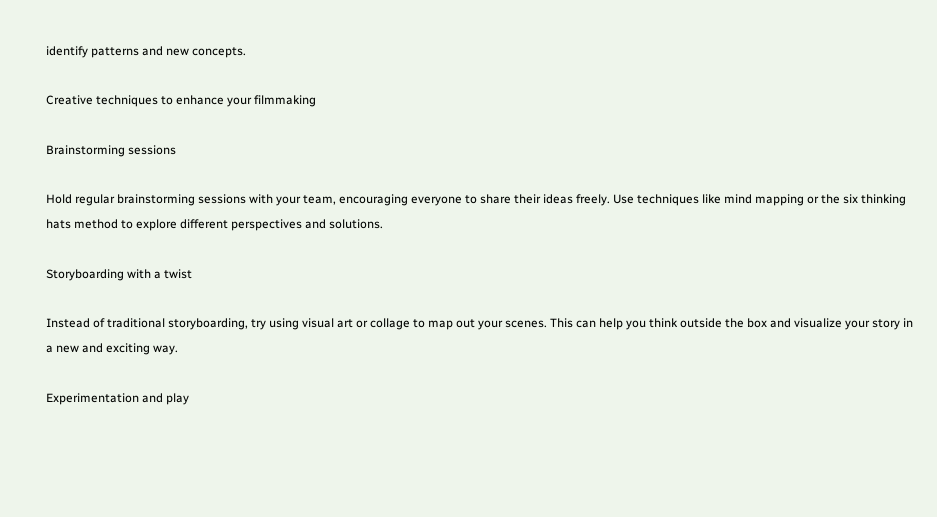identify patterns and new concepts.

Creative techniques to enhance your filmmaking

Brainstorming sessions

Hold regular brainstorming sessions with your team, encouraging everyone to share their ideas freely. Use techniques like mind mapping or the six thinking hats method to explore different perspectives and solutions.

Storyboarding with a twist

Instead of traditional storyboarding, try using visual art or collage to map out your scenes. This can help you think outside the box and visualize your story in a new and exciting way.

Experimentation and play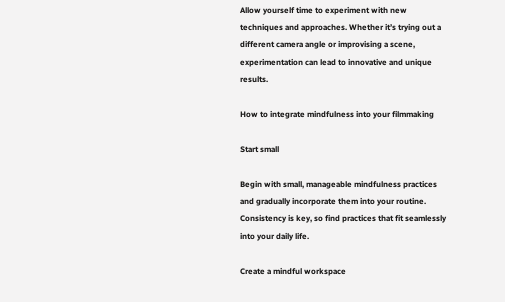Allow yourself time to experiment with new techniques and approaches. Whether it’s trying out a different camera angle or improvising a scene, experimentation can lead to innovative and unique results.

How to integrate mindfulness into your filmmaking

Start small

Begin with small, manageable mindfulness practices and gradually incorporate them into your routine. Consistency is key, so find practices that fit seamlessly into your daily life.

Create a mindful workspace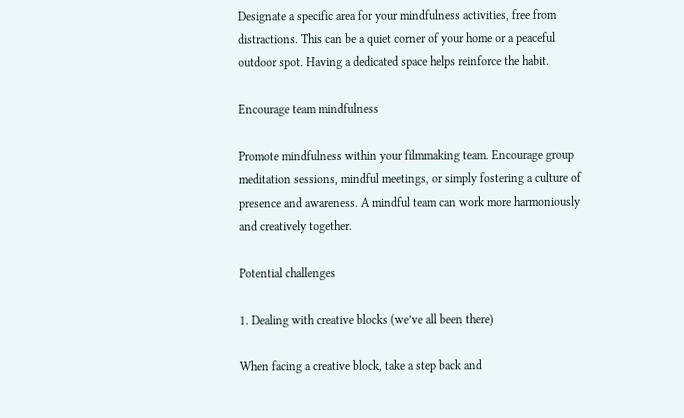Designate a specific area for your mindfulness activities, free from distractions. This can be a quiet corner of your home or a peaceful outdoor spot. Having a dedicated space helps reinforce the habit.

Encourage team mindfulness

Promote mindfulness within your filmmaking team. Encourage group meditation sessions, mindful meetings, or simply fostering a culture of presence and awareness. A mindful team can work more harmoniously and creatively together.

Potential challenges

1. Dealing with creative blocks (we’ve all been there)

When facing a creative block, take a step back and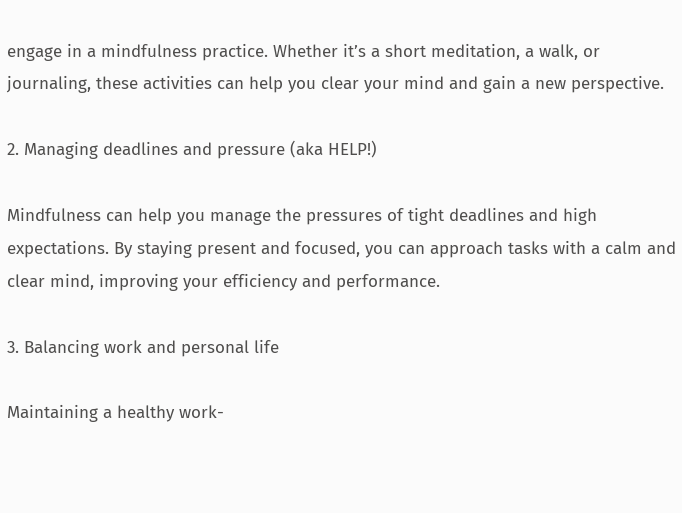engage in a mindfulness practice. Whether it’s a short meditation, a walk, or journaling, these activities can help you clear your mind and gain a new perspective.

2. Managing deadlines and pressure (aka HELP!)

Mindfulness can help you manage the pressures of tight deadlines and high expectations. By staying present and focused, you can approach tasks with a calm and clear mind, improving your efficiency and performance.

3. Balancing work and personal life

Maintaining a healthy work-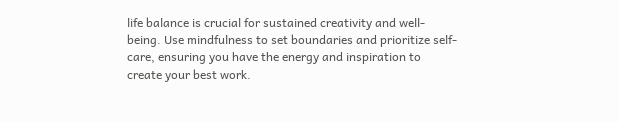life balance is crucial for sustained creativity and well-being. Use mindfulness to set boundaries and prioritize self-care, ensuring you have the energy and inspiration to create your best work.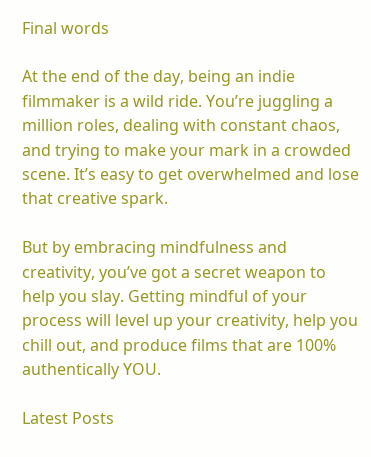Final words

At the end of the day, being an indie filmmaker is a wild ride. You’re juggling a million roles, dealing with constant chaos, and trying to make your mark in a crowded scene. It’s easy to get overwhelmed and lose that creative spark.

But by embracing mindfulness and creativity, you’ve got a secret weapon to help you slay. Getting mindful of your process will level up your creativity, help you chill out, and produce films that are 100% authentically YOU.

Latest Posts